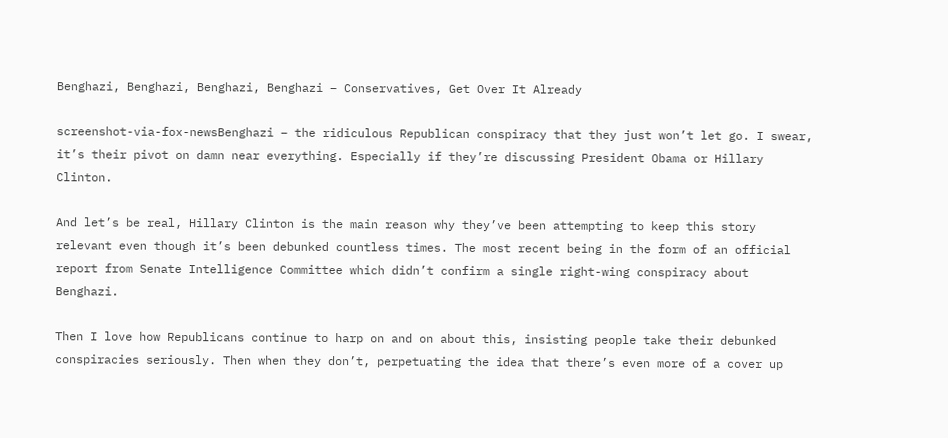Benghazi, Benghazi, Benghazi, Benghazi – Conservatives, Get Over It Already

screenshot-via-fox-newsBenghazi – the ridiculous Republican conspiracy that they just won’t let go. I swear, it’s their pivot on damn near everything. Especially if they’re discussing President Obama or Hillary Clinton.

And let’s be real, Hillary Clinton is the main reason why they’ve been attempting to keep this story relevant even though it’s been debunked countless times. The most recent being in the form of an official report from Senate Intelligence Committee which didn’t confirm a single right-wing conspiracy about Benghazi.

Then I love how Republicans continue to harp on and on about this, insisting people take their debunked conspiracies seriously. Then when they don’t, perpetuating the idea that there’s even more of a cover up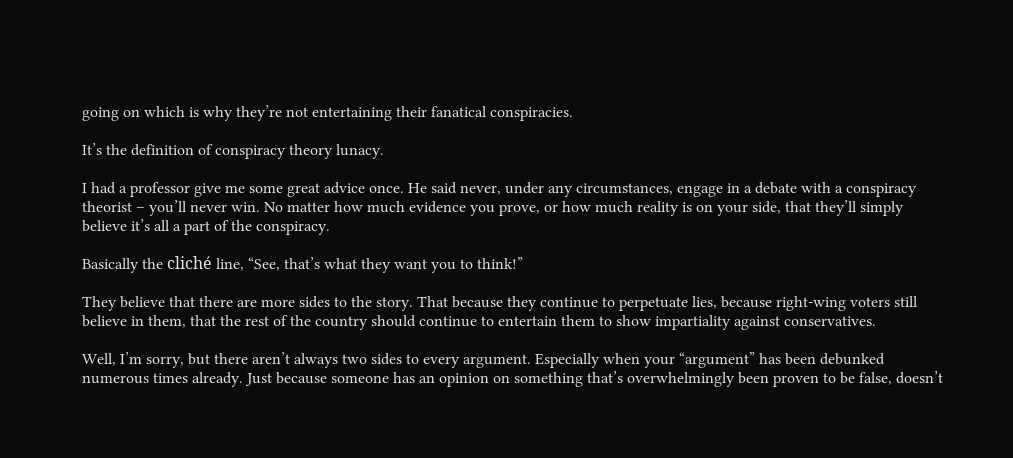going on which is why they’re not entertaining their fanatical conspiracies.

It’s the definition of conspiracy theory lunacy.

I had a professor give me some great advice once. He said never, under any circumstances, engage in a debate with a conspiracy theorist – you’ll never win. No matter how much evidence you prove, or how much reality is on your side, that they’ll simply believe it’s all a part of the conspiracy.

Basically the cliché line, “See, that’s what they want you to think!”

They believe that there are more sides to the story. That because they continue to perpetuate lies, because right-wing voters still believe in them, that the rest of the country should continue to entertain them to show impartiality against conservatives.

Well, I’m sorry, but there aren’t always two sides to every argument. Especially when your “argument” has been debunked numerous times already. Just because someone has an opinion on something that’s overwhelmingly been proven to be false, doesn’t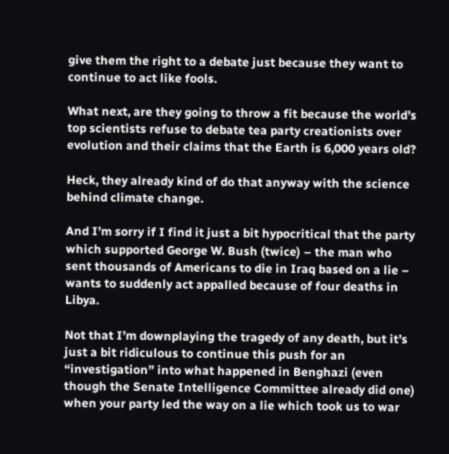give them the right to a debate just because they want to continue to act like fools.

What next, are they going to throw a fit because the world’s top scientists refuse to debate tea party creationists over evolution and their claims that the Earth is 6,000 years old?

Heck, they already kind of do that anyway with the science behind climate change.

And I’m sorry if I find it just a bit hypocritical that the party which supported George W. Bush (twice) – the man who sent thousands of Americans to die in Iraq based on a lie – wants to suddenly act appalled because of four deaths in Libya.

Not that I’m downplaying the tragedy of any death, but it’s just a bit ridiculous to continue this push for an “investigation” into what happened in Benghazi (even though the Senate Intelligence Committee already did one) when your party led the way on a lie which took us to war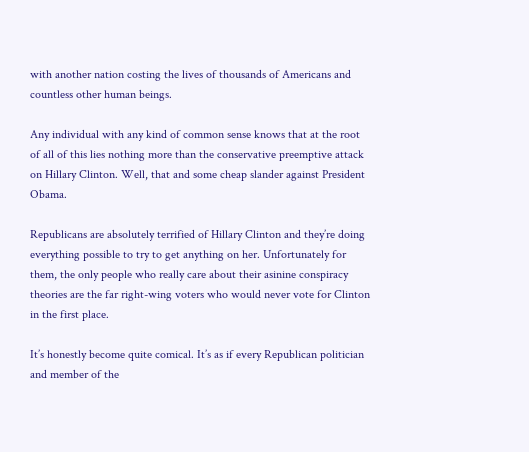with another nation costing the lives of thousands of Americans and countless other human beings.

Any individual with any kind of common sense knows that at the root of all of this lies nothing more than the conservative preemptive attack on Hillary Clinton. Well, that and some cheap slander against President Obama.

Republicans are absolutely terrified of Hillary Clinton and they’re doing everything possible to try to get anything on her. Unfortunately for them, the only people who really care about their asinine conspiracy theories are the far right-wing voters who would never vote for Clinton in the first place.

It’s honestly become quite comical. It’s as if every Republican politician and member of the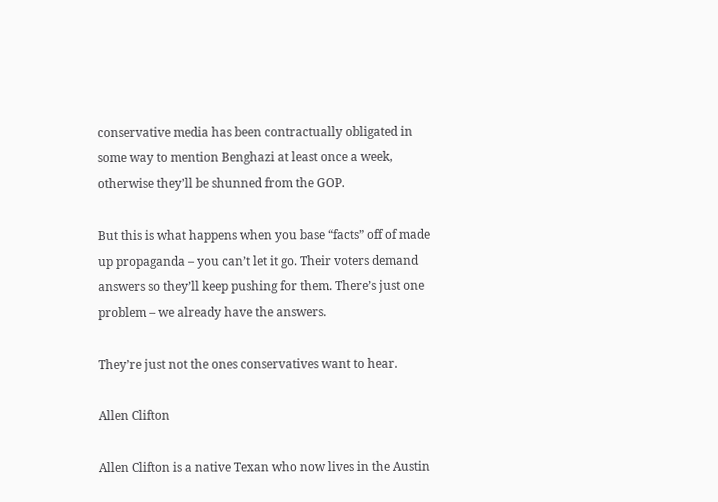conservative media has been contractually obligated in some way to mention Benghazi at least once a week, otherwise they’ll be shunned from the GOP.

But this is what happens when you base “facts” off of made up propaganda – you can’t let it go. Their voters demand answers so they’ll keep pushing for them. There’s just one problem – we already have the answers.

They’re just not the ones conservatives want to hear.

Allen Clifton

Allen Clifton is a native Texan who now lives in the Austin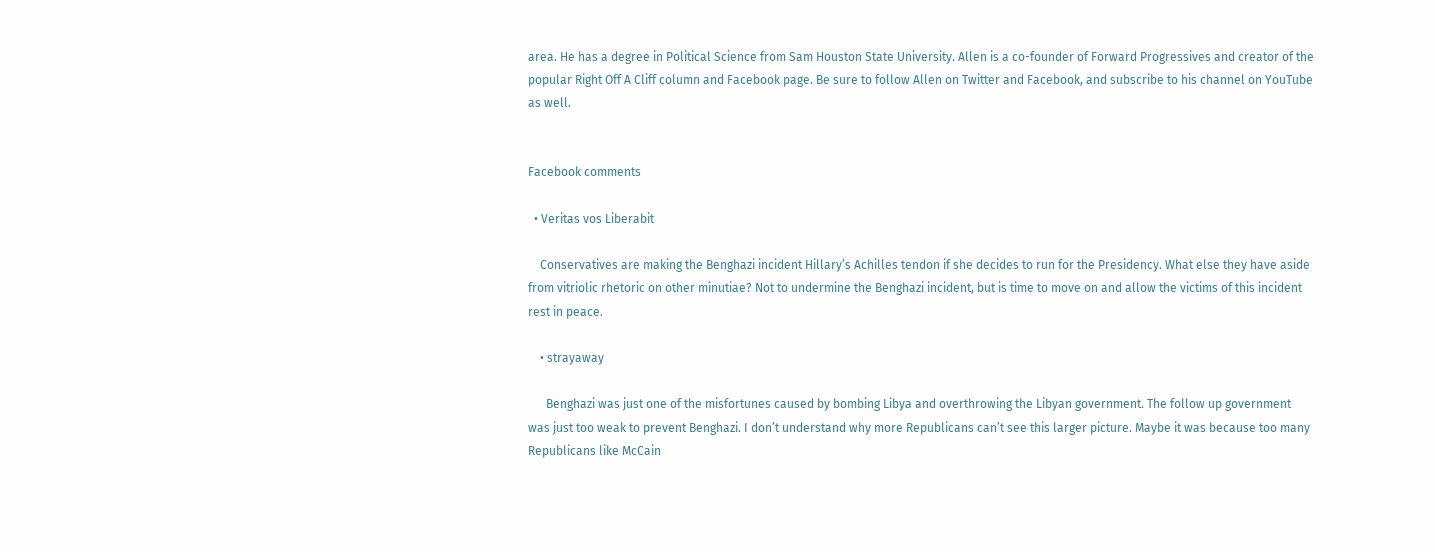area. He has a degree in Political Science from Sam Houston State University. Allen is a co-founder of Forward Progressives and creator of the popular Right Off A Cliff column and Facebook page. Be sure to follow Allen on Twitter and Facebook, and subscribe to his channel on YouTube as well.


Facebook comments

  • Veritas vos Liberabit

    Conservatives are making the Benghazi incident Hillary’s Achilles tendon if she decides to run for the Presidency. What else they have aside from vitriolic rhetoric on other minutiae? Not to undermine the Benghazi incident, but is time to move on and allow the victims of this incident rest in peace.

    • strayaway

      Benghazi was just one of the misfortunes caused by bombing Libya and overthrowing the Libyan government. The follow up government was just too weak to prevent Benghazi. I don’t understand why more Republicans can’t see this larger picture. Maybe it was because too many Republicans like McCain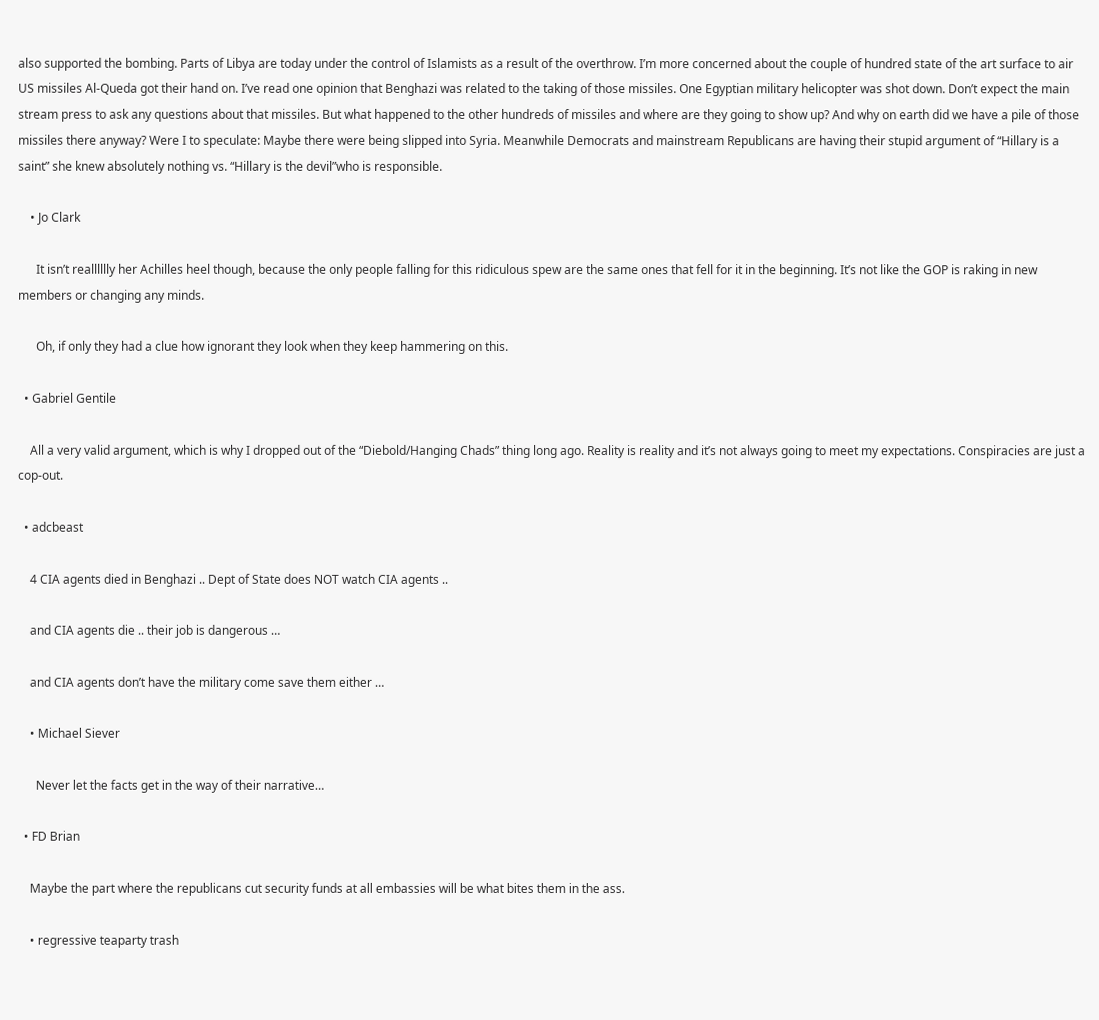also supported the bombing. Parts of Libya are today under the control of Islamists as a result of the overthrow. I’m more concerned about the couple of hundred state of the art surface to air US missiles Al-Queda got their hand on. I’ve read one opinion that Benghazi was related to the taking of those missiles. One Egyptian military helicopter was shot down. Don’t expect the main stream press to ask any questions about that missiles. But what happened to the other hundreds of missiles and where are they going to show up? And why on earth did we have a pile of those missiles there anyway? Were I to speculate: Maybe there were being slipped into Syria. Meanwhile Democrats and mainstream Republicans are having their stupid argument of “Hillary is a saint” she knew absolutely nothing vs. “Hillary is the devil”who is responsible.

    • Jo Clark

      It isn’t realllllly her Achilles heel though, because the only people falling for this ridiculous spew are the same ones that fell for it in the beginning. It’s not like the GOP is raking in new members or changing any minds.

      Oh, if only they had a clue how ignorant they look when they keep hammering on this.

  • Gabriel Gentile

    All a very valid argument, which is why I dropped out of the “Diebold/Hanging Chads” thing long ago. Reality is reality and it’s not always going to meet my expectations. Conspiracies are just a cop-out.

  • adcbeast

    4 CIA agents died in Benghazi .. Dept of State does NOT watch CIA agents ..

    and CIA agents die .. their job is dangerous …

    and CIA agents don’t have the military come save them either …

    • Michael Siever

      Never let the facts get in the way of their narrative…

  • FD Brian

    Maybe the part where the republicans cut security funds at all embassies will be what bites them in the ass.

    • regressive teaparty trash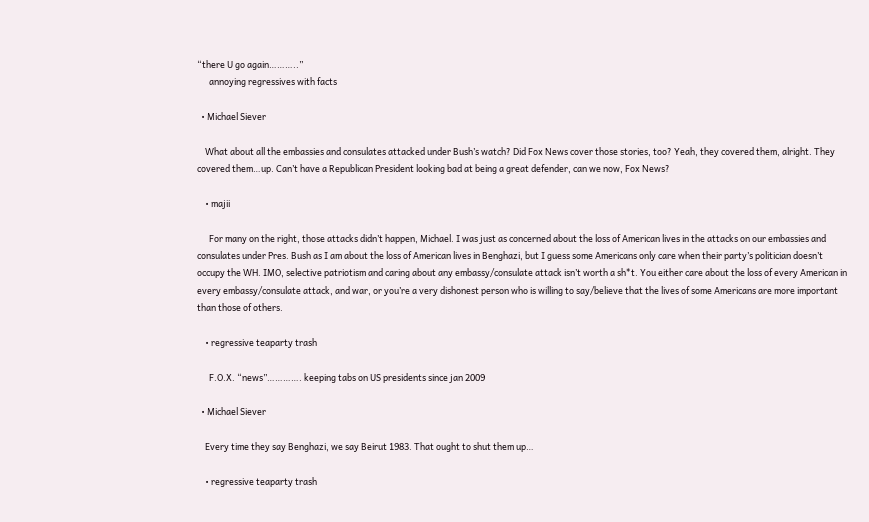“there U go again………..”
      annoying regressives with facts

  • Michael Siever

    What about all the embassies and consulates attacked under Bush’s watch? Did Fox News cover those stories, too? Yeah, they covered them, alright. They covered them…up. Can’t have a Republican President looking bad at being a great defender, can we now, Fox News?

    • majii

      For many on the right, those attacks didn’t happen, Michael. I was just as concerned about the loss of American lives in the attacks on our embassies and consulates under Pres. Bush as I am about the loss of American lives in Benghazi, but I guess some Americans only care when their party’s politician doesn’t occupy the WH. IMO, selective patriotism and caring about any embassy/consulate attack isn’t worth a sh*t. You either care about the loss of every American in every embassy/consulate attack, and war, or you’re a very dishonest person who is willing to say/believe that the lives of some Americans are more important than those of others.

    • regressive teaparty trash

      F.O.X. “news”…………. keeping tabs on US presidents since jan 2009

  • Michael Siever

    Every time they say Benghazi, we say Beirut 1983. That ought to shut them up…

    • regressive teaparty trash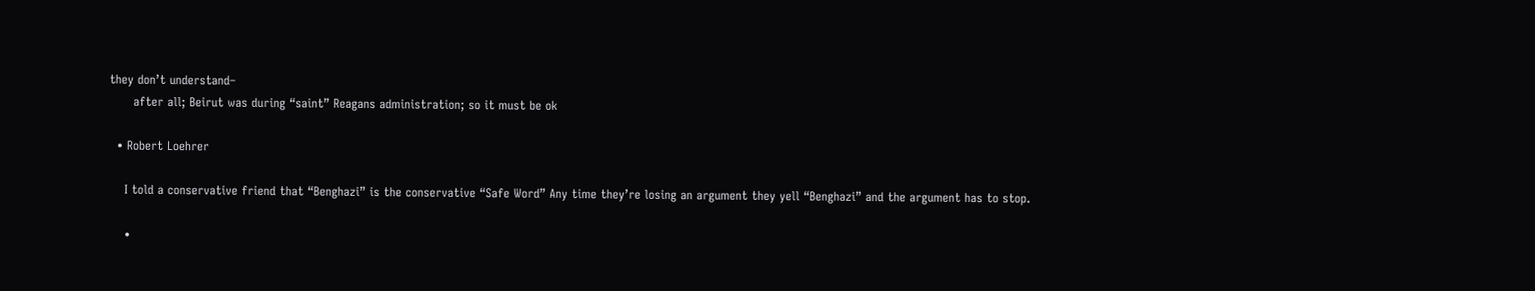they don’t understand–
      after all; Beirut was during “saint” Reagans administration; so it must be ok

  • Robert Loehrer

    I told a conservative friend that “Benghazi” is the conservative “Safe Word” Any time they’re losing an argument they yell “Benghazi” and the argument has to stop.

    •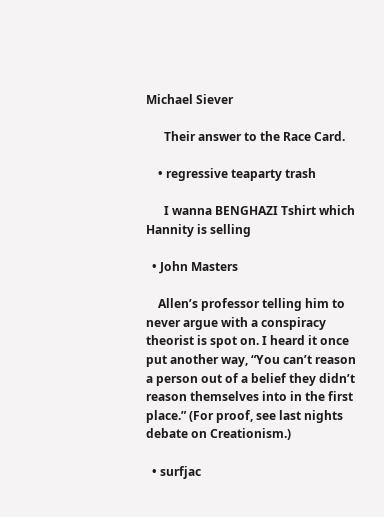Michael Siever

      Their answer to the Race Card.

    • regressive teaparty trash

      I wanna BENGHAZI Tshirt which Hannity is selling

  • John Masters

    Allen’s professor telling him to never argue with a conspiracy theorist is spot on. I heard it once put another way, “You can’t reason a person out of a belief they didn’t reason themselves into in the first place.” (For proof, see last nights debate on Creationism.)

  • surfjac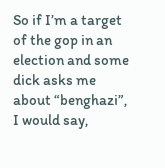So if I’m a target of the gop in an election and some dick asks me about “benghazi”, I would say,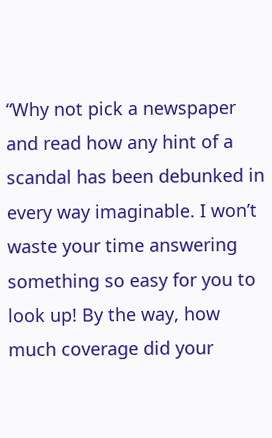“Why not pick a newspaper and read how any hint of a scandal has been debunked in every way imaginable. I won’t waste your time answering something so easy for you to look up! By the way, how much coverage did your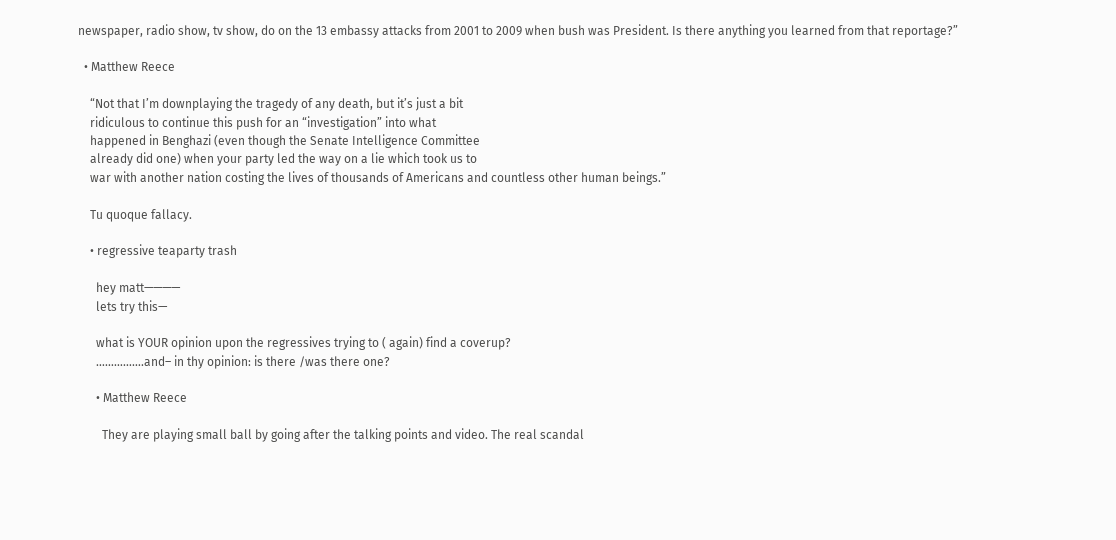newspaper, radio show, tv show, do on the 13 embassy attacks from 2001 to 2009 when bush was President. Is there anything you learned from that reportage?”

  • Matthew Reece

    “Not that I’m downplaying the tragedy of any death, but it’s just a bit
    ridiculous to continue this push for an “investigation” into what
    happened in Benghazi (even though the Senate Intelligence Committee
    already did one) when your party led the way on a lie which took us to
    war with another nation costing the lives of thousands of Americans and countless other human beings.”

    Tu quoque fallacy.

    • regressive teaparty trash

      hey matt————
      lets try this—

      what is YOUR opinion upon the regressives trying to ( again) find a coverup?
      …………….and– in thy opinion: is there /was there one?

      • Matthew Reece

        They are playing small ball by going after the talking points and video. The real scandal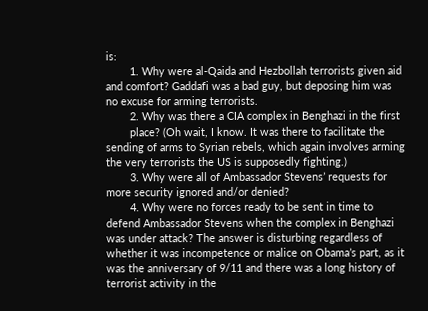is:
        1. Why were al-Qaida and Hezbollah terrorists given aid and comfort? Gaddafi was a bad guy, but deposing him was no excuse for arming terrorists.
        2. Why was there a CIA complex in Benghazi in the first
        place? (Oh wait, I know. It was there to facilitate the sending of arms to Syrian rebels, which again involves arming the very terrorists the US is supposedly fighting.)
        3. Why were all of Ambassador Stevens’ requests for more security ignored and/or denied?
        4. Why were no forces ready to be sent in time to defend Ambassador Stevens when the complex in Benghazi was under attack? The answer is disturbing regardless of whether it was incompetence or malice on Obama’s part, as it was the anniversary of 9/11 and there was a long history of terrorist activity in the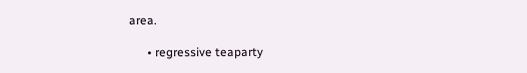area.

      • regressive teaparty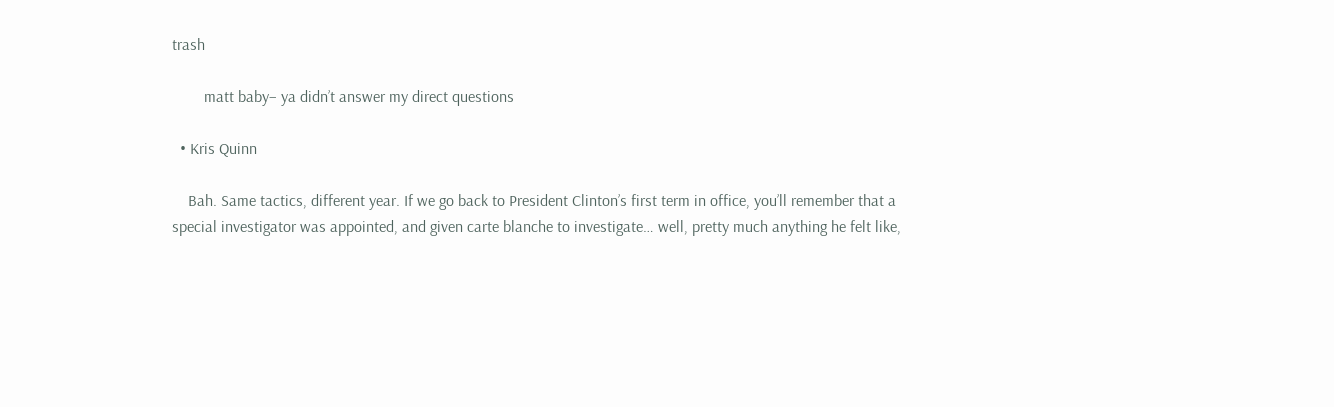trash

        matt baby– ya didn’t answer my direct questions

  • Kris Quinn

    Bah. Same tactics, different year. If we go back to President Clinton’s first term in office, you’ll remember that a special investigator was appointed, and given carte blanche to investigate… well, pretty much anything he felt like,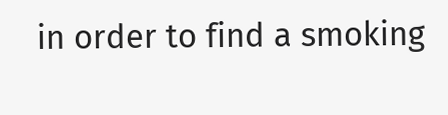in order to find a smoking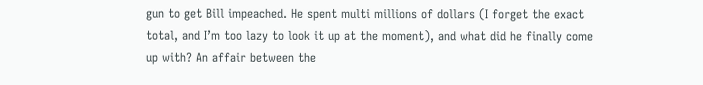gun to get Bill impeached. He spent multi millions of dollars (I forget the exact total, and I’m too lazy to look it up at the moment), and what did he finally come up with? An affair between the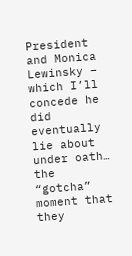President and Monica Lewinsky – which I’ll concede he did eventually lie about under oath… the “gotcha” moment that they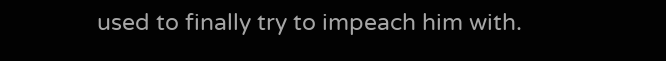used to finally try to impeach him with.